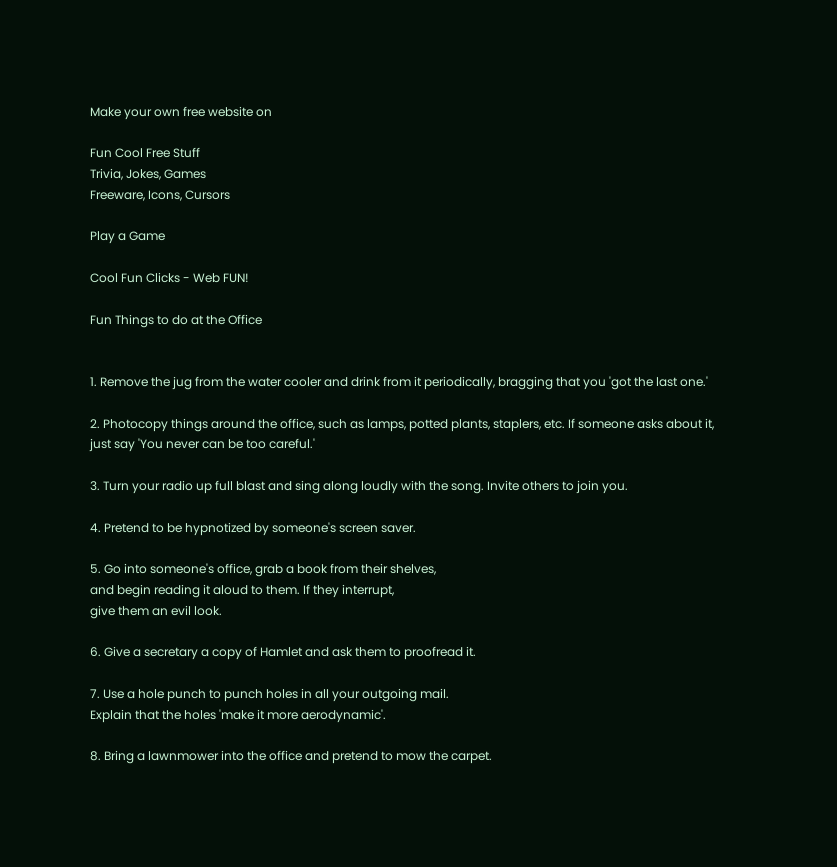Make your own free website on

Fun Cool Free Stuff
Trivia, Jokes, Games
Freeware, Icons, Cursors

Play a Game

Cool Fun Clicks - Web FUN!

Fun Things to do at the Office


1. Remove the jug from the water cooler and drink from it periodically, bragging that you 'got the last one.'

2. Photocopy things around the office, such as lamps, potted plants, staplers, etc. If someone asks about it, just say 'You never can be too careful.'

3. Turn your radio up full blast and sing along loudly with the song. Invite others to join you.

4. Pretend to be hypnotized by someone's screen saver.

5. Go into someone's office, grab a book from their shelves,
and begin reading it aloud to them. If they interrupt,
give them an evil look.

6. Give a secretary a copy of Hamlet and ask them to proofread it.

7. Use a hole punch to punch holes in all your outgoing mail.
Explain that the holes 'make it more aerodynamic'.

8. Bring a lawnmower into the office and pretend to mow the carpet.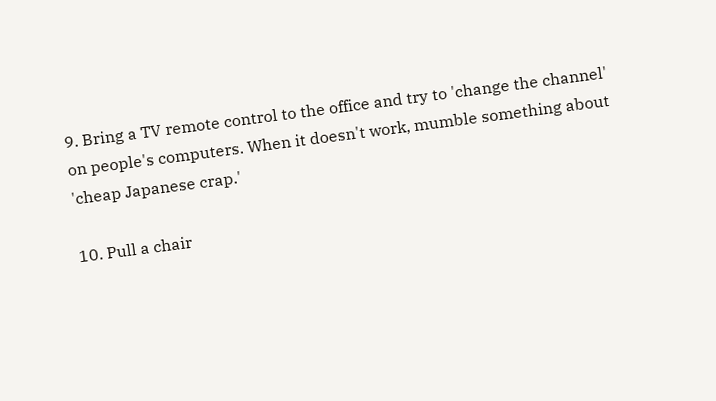9. Bring a TV remote control to the office and try to 'change the channel'
on people's computers. When it doesn't work, mumble something about
'cheap Japanese crap.'

10. Pull a chair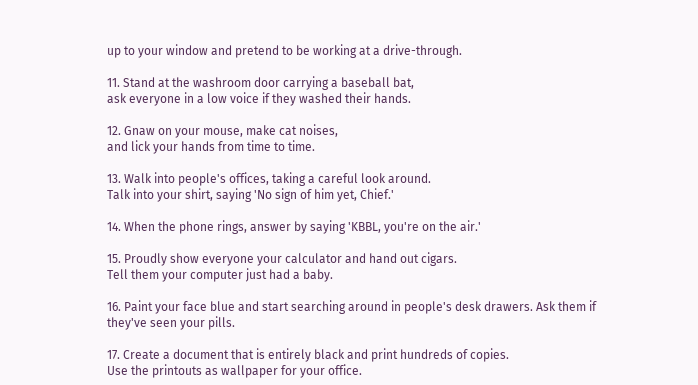up to your window and pretend to be working at a drive-through.

11. Stand at the washroom door carrying a baseball bat,
ask everyone in a low voice if they washed their hands.

12. Gnaw on your mouse, make cat noises,
and lick your hands from time to time.

13. Walk into people's offices, taking a careful look around.
Talk into your shirt, saying 'No sign of him yet, Chief.'

14. When the phone rings, answer by saying 'KBBL, you're on the air.'

15. Proudly show everyone your calculator and hand out cigars.
Tell them your computer just had a baby.

16. Paint your face blue and start searching around in people's desk drawers. Ask them if they've seen your pills.

17. Create a document that is entirely black and print hundreds of copies.
Use the printouts as wallpaper for your office.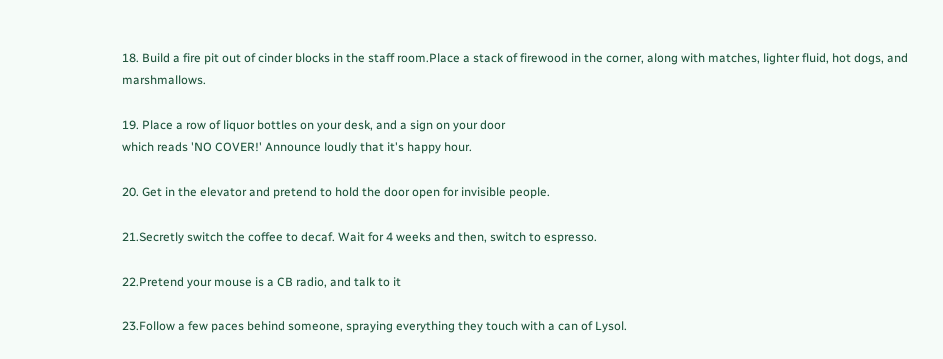18. Build a fire pit out of cinder blocks in the staff room.Place a stack of firewood in the corner, along with matches, lighter fluid, hot dogs, and marshmallows.

19. Place a row of liquor bottles on your desk, and a sign on your door
which reads 'NO COVER!' Announce loudly that it's happy hour.

20. Get in the elevator and pretend to hold the door open for invisible people.

21.Secretly switch the coffee to decaf. Wait for 4 weeks and then, switch to espresso.

22.Pretend your mouse is a CB radio, and talk to it

23.Follow a few paces behind someone, spraying everything they touch with a can of Lysol.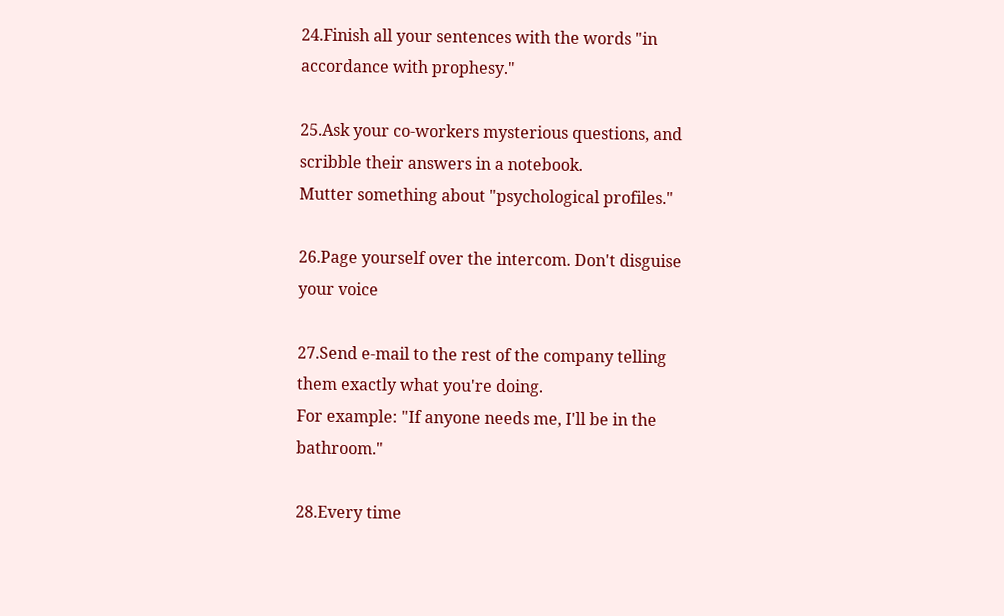24.Finish all your sentences with the words "in accordance with prophesy."

25.Ask your co-workers mysterious questions, and scribble their answers in a notebook.
Mutter something about "psychological profiles."

26.Page yourself over the intercom. Don't disguise your voice

27.Send e-mail to the rest of the company telling them exactly what you're doing.
For example: "If anyone needs me, I'll be in the bathroom."

28.Every time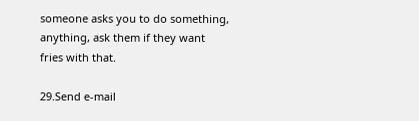someone asks you to do something, anything, ask them if they want fries with that.

29.Send e-mail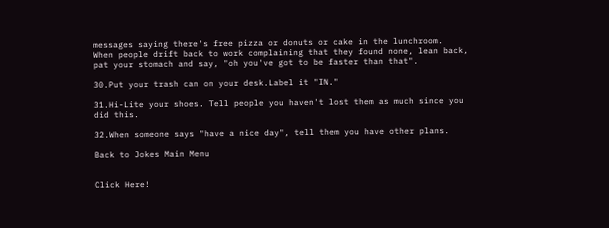messages saying there's free pizza or donuts or cake in the lunchroom.
When people drift back to work complaining that they found none, lean back, pat your stomach and say, "oh you've got to be faster than that".

30.Put your trash can on your desk.Label it "IN."

31.Hi-Lite your shoes. Tell people you haven't lost them as much since you did this.

32.When someone says "have a nice day", tell them you have other plans.

Back to Jokes Main Menu


Click Here!